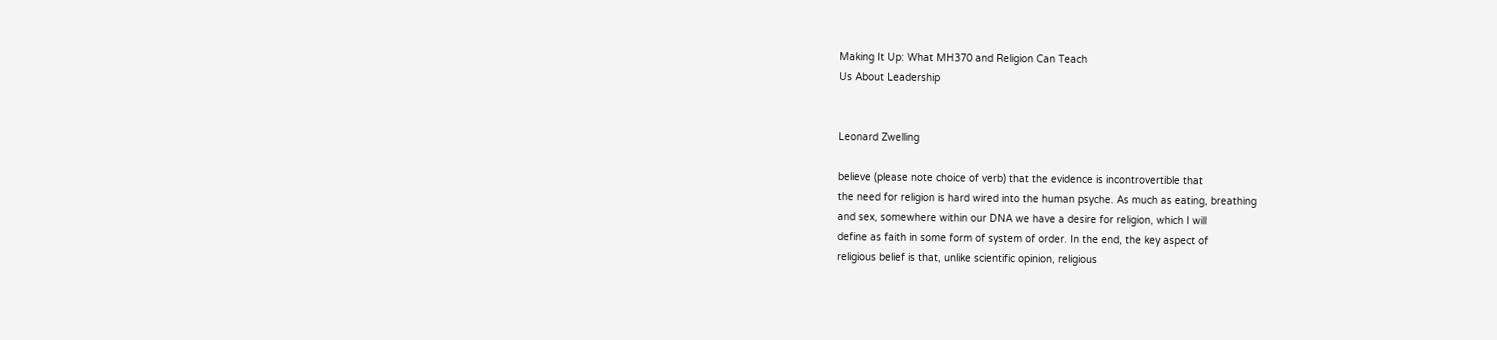Making It Up: What MH370 and Religion Can Teach
Us About Leadership


Leonard Zwelling

believe (please note choice of verb) that the evidence is incontrovertible that
the need for religion is hard wired into the human psyche. As much as eating, breathing
and sex, somewhere within our DNA we have a desire for religion, which I will
define as faith in some form of system of order. In the end, the key aspect of
religious belief is that, unlike scientific opinion, religious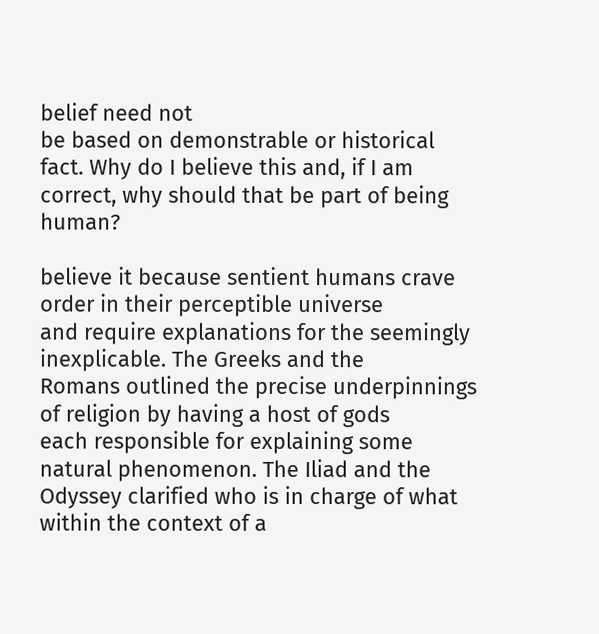belief need not
be based on demonstrable or historical fact. Why do I believe this and, if I am
correct, why should that be part of being human?

believe it because sentient humans crave order in their perceptible universe
and require explanations for the seemingly inexplicable. The Greeks and the
Romans outlined the precise underpinnings of religion by having a host of gods
each responsible for explaining some natural phenomenon. The Iliad and the
Odyssey clarified who is in charge of what within the context of a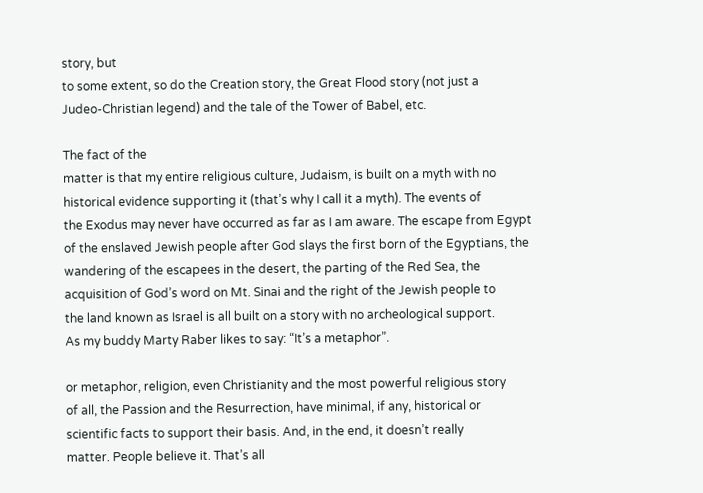story, but
to some extent, so do the Creation story, the Great Flood story (not just a
Judeo-Christian legend) and the tale of the Tower of Babel, etc.

The fact of the
matter is that my entire religious culture, Judaism, is built on a myth with no
historical evidence supporting it (that’s why I call it a myth). The events of
the Exodus may never have occurred as far as I am aware. The escape from Egypt
of the enslaved Jewish people after God slays the first born of the Egyptians, the
wandering of the escapees in the desert, the parting of the Red Sea, the
acquisition of God’s word on Mt. Sinai and the right of the Jewish people to
the land known as Israel is all built on a story with no archeological support.
As my buddy Marty Raber likes to say: “It’s a metaphor”.

or metaphor, religion, even Christianity and the most powerful religious story
of all, the Passion and the Resurrection, have minimal, if any, historical or
scientific facts to support their basis. And, in the end, it doesn’t really
matter. People believe it. That’s all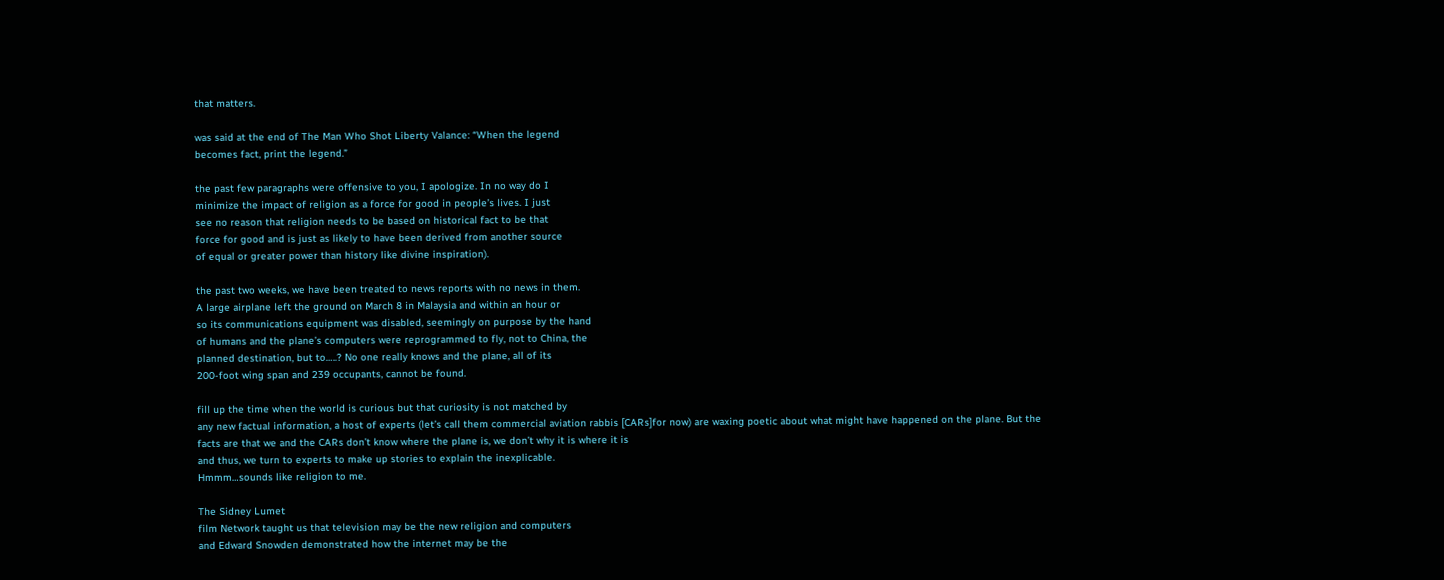that matters.

was said at the end of The Man Who Shot Liberty Valance: “When the legend
becomes fact, print the legend.”

the past few paragraphs were offensive to you, I apologize. In no way do I
minimize the impact of religion as a force for good in people’s lives. I just
see no reason that religion needs to be based on historical fact to be that
force for good and is just as likely to have been derived from another source
of equal or greater power than history like divine inspiration).

the past two weeks, we have been treated to news reports with no news in them.
A large airplane left the ground on March 8 in Malaysia and within an hour or
so its communications equipment was disabled, seemingly on purpose by the hand
of humans and the plane’s computers were reprogrammed to fly, not to China, the
planned destination, but to…..? No one really knows and the plane, all of its
200-foot wing span and 239 occupants, cannot be found.

fill up the time when the world is curious but that curiosity is not matched by
any new factual information, a host of experts (let’s call them commercial aviation rabbis [CARs]for now) are waxing poetic about what might have happened on the plane. But the
facts are that we and the CARs don’t know where the plane is, we don’t why it is where it is
and thus, we turn to experts to make up stories to explain the inexplicable.
Hmmm…sounds like religion to me.

The Sidney Lumet
film Network taught us that television may be the new religion and computers
and Edward Snowden demonstrated how the internet may be the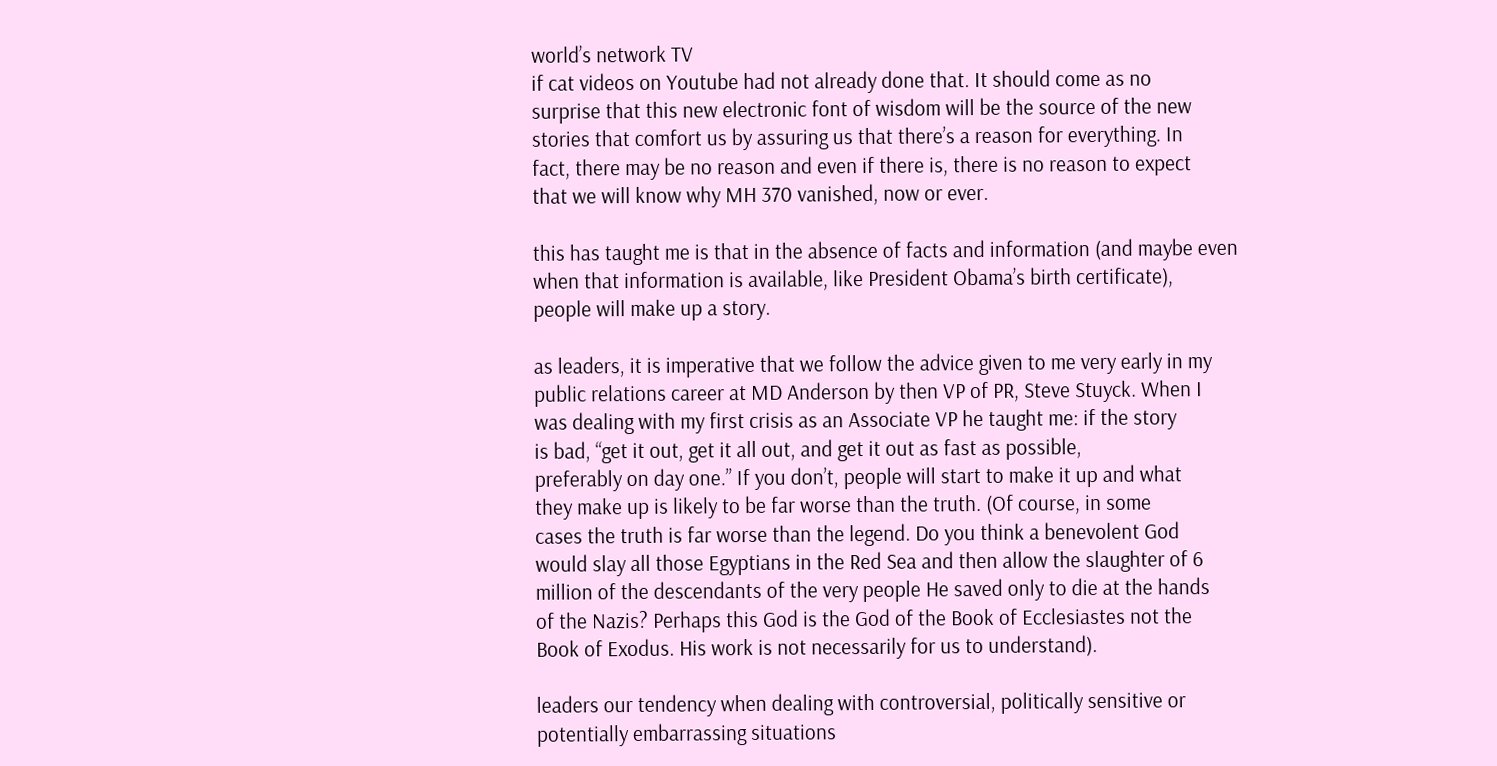world’s network TV
if cat videos on Youtube had not already done that. It should come as no
surprise that this new electronic font of wisdom will be the source of the new
stories that comfort us by assuring us that there’s a reason for everything. In
fact, there may be no reason and even if there is, there is no reason to expect
that we will know why MH 370 vanished, now or ever.

this has taught me is that in the absence of facts and information (and maybe even
when that information is available, like President Obama’s birth certificate),
people will make up a story.

as leaders, it is imperative that we follow the advice given to me very early in my
public relations career at MD Anderson by then VP of PR, Steve Stuyck. When I
was dealing with my first crisis as an Associate VP he taught me: if the story
is bad, “get it out, get it all out, and get it out as fast as possible,
preferably on day one.” If you don’t, people will start to make it up and what
they make up is likely to be far worse than the truth. (Of course, in some
cases the truth is far worse than the legend. Do you think a benevolent God
would slay all those Egyptians in the Red Sea and then allow the slaughter of 6
million of the descendants of the very people He saved only to die at the hands
of the Nazis? Perhaps this God is the God of the Book of Ecclesiastes not the
Book of Exodus. His work is not necessarily for us to understand).

leaders our tendency when dealing with controversial, politically sensitive or
potentially embarrassing situations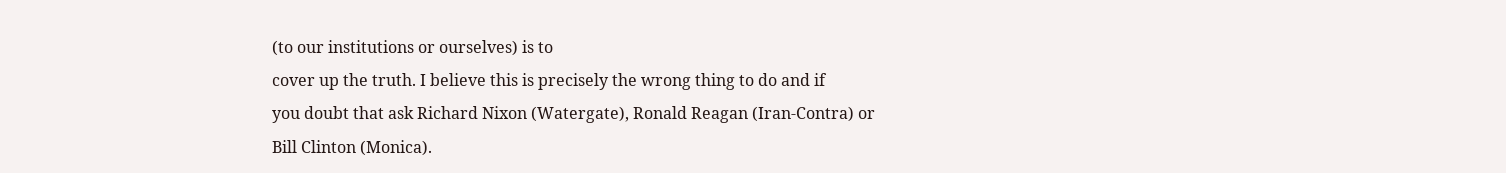(to our institutions or ourselves) is to
cover up the truth. I believe this is precisely the wrong thing to do and if
you doubt that ask Richard Nixon (Watergate), Ronald Reagan (Iran-Contra) or
Bill Clinton (Monica).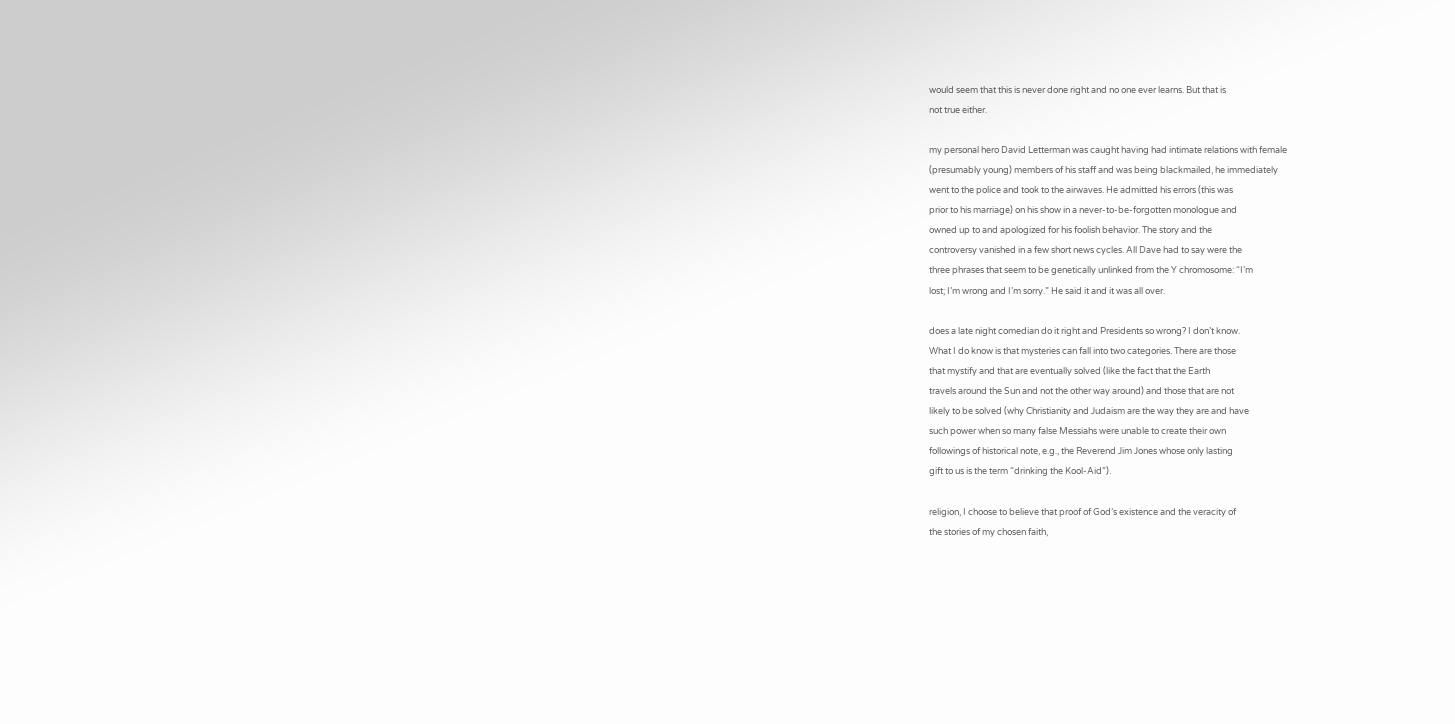would seem that this is never done right and no one ever learns. But that is
not true either.

my personal hero David Letterman was caught having had intimate relations with female
(presumably young) members of his staff and was being blackmailed, he immediately
went to the police and took to the airwaves. He admitted his errors (this was
prior to his marriage) on his show in a never-to-be-forgotten monologue and
owned up to and apologized for his foolish behavior. The story and the
controversy vanished in a few short news cycles. All Dave had to say were the
three phrases that seem to be genetically unlinked from the Y chromosome: “I’m
lost; I’m wrong and I’m sorry.” He said it and it was all over.

does a late night comedian do it right and Presidents so wrong? I don’t know.
What I do know is that mysteries can fall into two categories. There are those
that mystify and that are eventually solved (like the fact that the Earth
travels around the Sun and not the other way around) and those that are not
likely to be solved (why Christianity and Judaism are the way they are and have
such power when so many false Messiahs were unable to create their own
followings of historical note, e.g., the Reverend Jim Jones whose only lasting
gift to us is the term “drinking the Kool-Aid”).

religion, I choose to believe that proof of God’s existence and the veracity of
the stories of my chosen faith,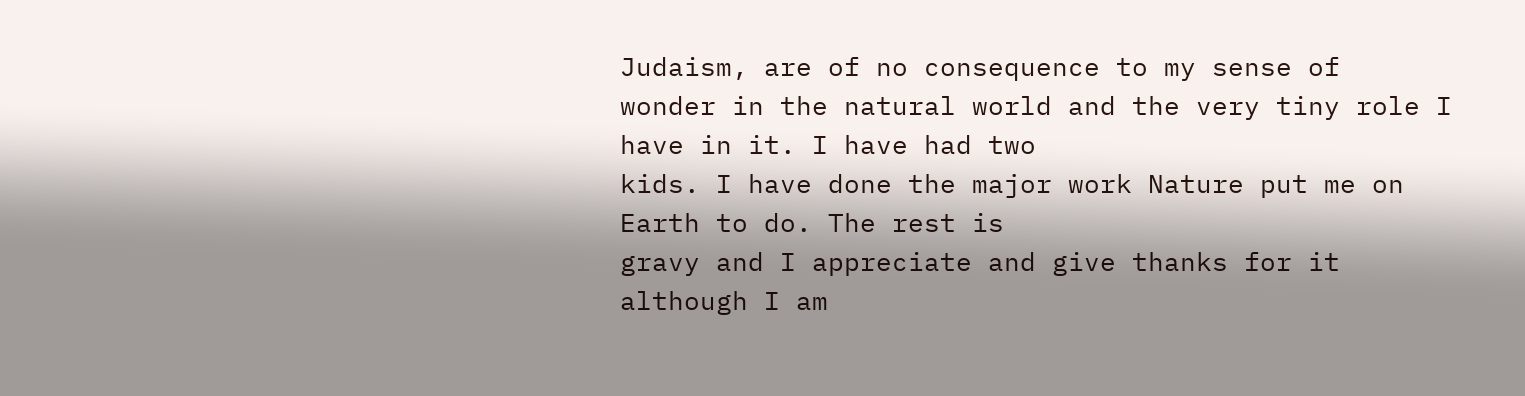Judaism, are of no consequence to my sense of
wonder in the natural world and the very tiny role I have in it. I have had two
kids. I have done the major work Nature put me on Earth to do. The rest is
gravy and I appreciate and give thanks for it although I am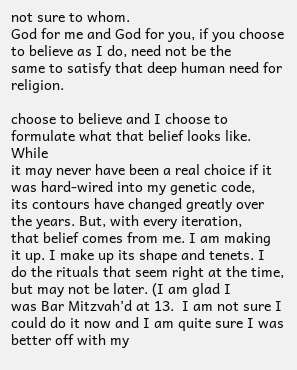not sure to whom.
God for me and God for you, if you choose to believe as I do, need not be the
same to satisfy that deep human need for religion.

choose to believe and I choose to formulate what that belief looks like. While
it may never have been a real choice if it was hard-wired into my genetic code,
its contours have changed greatly over the years. But, with every iteration,
that belief comes from me. I am making it up. I make up its shape and tenets. I
do the rituals that seem right at the time, but may not be later. (I am glad I
was Bar Mitzvah’d at 13.  I am not sure I
could do it now and I am quite sure I was better off with my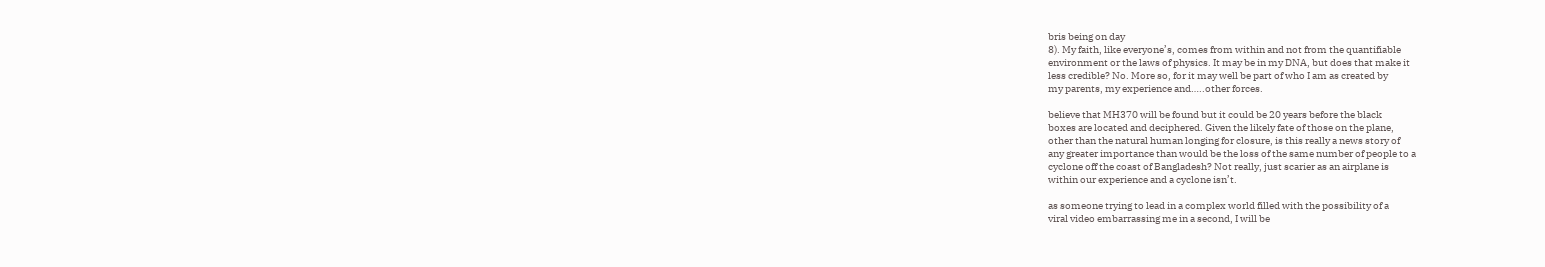bris being on day
8). My faith, like everyone’s, comes from within and not from the quantifiable
environment or the laws of physics. It may be in my DNA, but does that make it
less credible? No. More so, for it may well be part of who I am as created by
my parents, my experience and…..other forces.

believe that MH370 will be found but it could be 20 years before the black
boxes are located and deciphered. Given the likely fate of those on the plane,
other than the natural human longing for closure, is this really a news story of
any greater importance than would be the loss of the same number of people to a
cyclone off the coast of Bangladesh? Not really, just scarier as an airplane is
within our experience and a cyclone isn’t.

as someone trying to lead in a complex world filled with the possibility of a
viral video embarrassing me in a second, I will be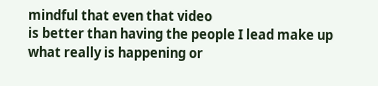mindful that even that video
is better than having the people I lead make up what really is happening or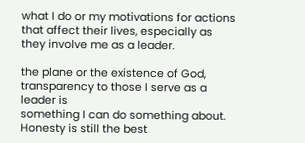what I do or my motivations for actions that affect their lives, especially as
they involve me as a leader.

the plane or the existence of God, transparency to those I serve as a leader is
something I can do something about. Honesty is still the best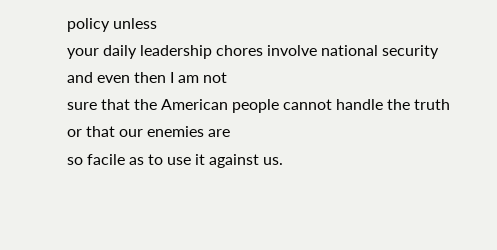policy unless
your daily leadership chores involve national security and even then I am not
sure that the American people cannot handle the truth or that our enemies are
so facile as to use it against us.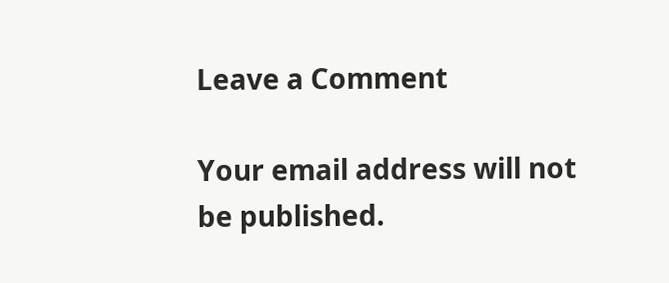Leave a Comment

Your email address will not be published.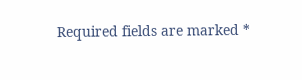Required fields are marked *